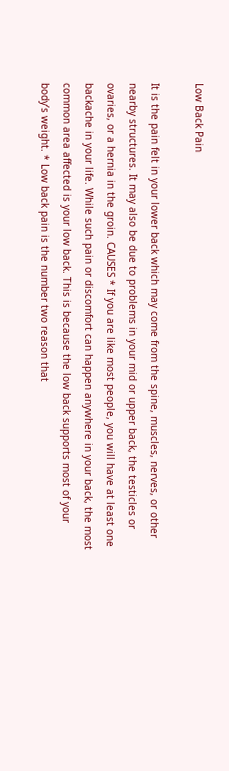Low Back Pain

It is the pain felt in your lower back which may come from the spine, muscles, nerves, or other nearby structures. It may also be due to problems in your mid or upper back, the testicles or ovaries, or a hernia in the groin. CAUSES * If you are like most people, you will have at least one backache in your life. While such pain or discomfort can happen anywhere in your back, the most common area affected is your low back. This is because the low back supports most of your body’s weight. * Low back pain is the number two reason that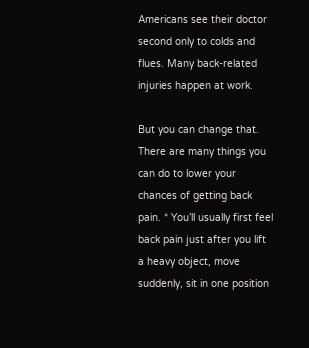Americans see their doctor second only to colds and flues. Many back-related injuries happen at work.

But you can change that. There are many things you can do to lower your chances of getting back pain. * You’ll usually first feel back pain just after you lift a heavy object, move suddenly, sit in one position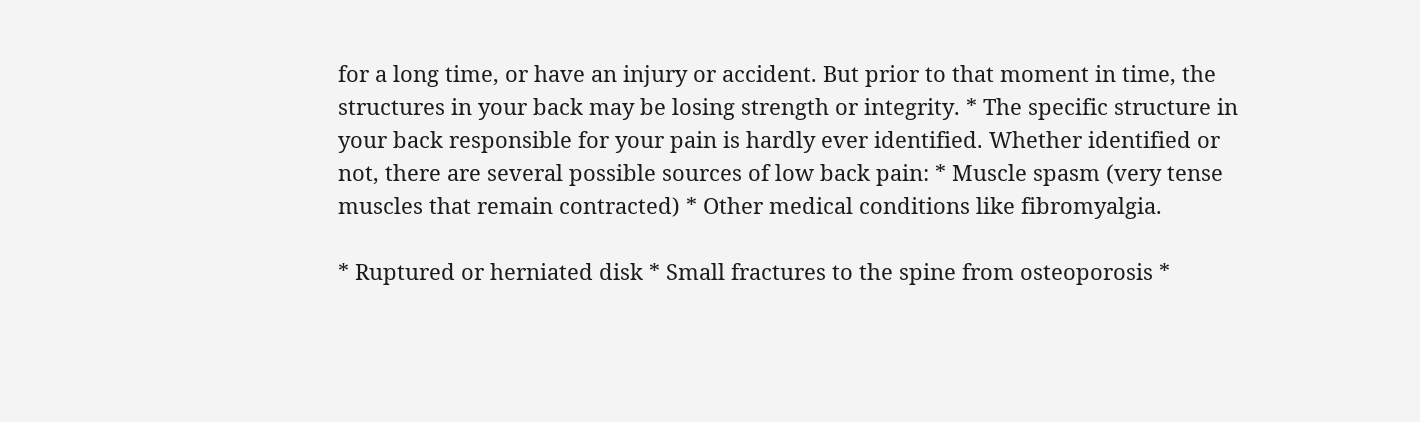for a long time, or have an injury or accident. But prior to that moment in time, the structures in your back may be losing strength or integrity. * The specific structure in your back responsible for your pain is hardly ever identified. Whether identified or not, there are several possible sources of low back pain: * Muscle spasm (very tense muscles that remain contracted) * Other medical conditions like fibromyalgia.

* Ruptured or herniated disk * Small fractures to the spine from osteoporosis *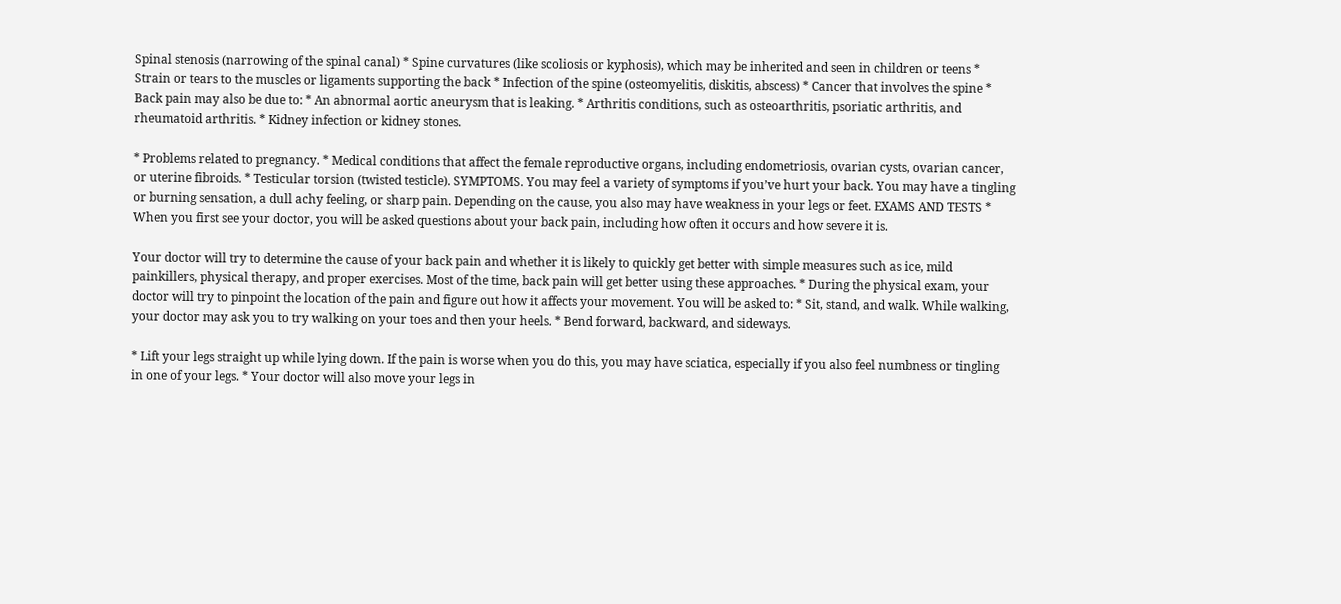Spinal stenosis (narrowing of the spinal canal) * Spine curvatures (like scoliosis or kyphosis), which may be inherited and seen in children or teens * Strain or tears to the muscles or ligaments supporting the back * Infection of the spine (osteomyelitis, diskitis, abscess) * Cancer that involves the spine * Back pain may also be due to: * An abnormal aortic aneurysm that is leaking. * Arthritis conditions, such as osteoarthritis, psoriatic arthritis, and rheumatoid arthritis. * Kidney infection or kidney stones.

* Problems related to pregnancy. * Medical conditions that affect the female reproductive organs, including endometriosis, ovarian cysts, ovarian cancer, or uterine fibroids. * Testicular torsion (twisted testicle). SYMPTOMS. You may feel a variety of symptoms if you’ve hurt your back. You may have a tingling or burning sensation, a dull achy feeling, or sharp pain. Depending on the cause, you also may have weakness in your legs or feet. EXAMS AND TESTS * When you first see your doctor, you will be asked questions about your back pain, including how often it occurs and how severe it is.

Your doctor will try to determine the cause of your back pain and whether it is likely to quickly get better with simple measures such as ice, mild painkillers, physical therapy, and proper exercises. Most of the time, back pain will get better using these approaches. * During the physical exam, your doctor will try to pinpoint the location of the pain and figure out how it affects your movement. You will be asked to: * Sit, stand, and walk. While walking, your doctor may ask you to try walking on your toes and then your heels. * Bend forward, backward, and sideways.

* Lift your legs straight up while lying down. If the pain is worse when you do this, you may have sciatica, especially if you also feel numbness or tingling in one of your legs. * Your doctor will also move your legs in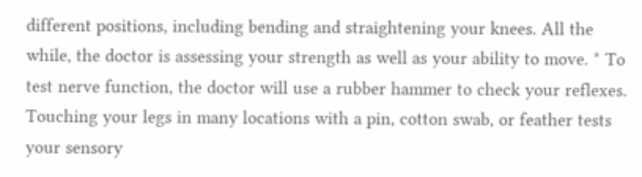different positions, including bending and straightening your knees. All the while, the doctor is assessing your strength as well as your ability to move. * To test nerve function, the doctor will use a rubber hammer to check your reflexes. Touching your legs in many locations with a pin, cotton swab, or feather tests your sensory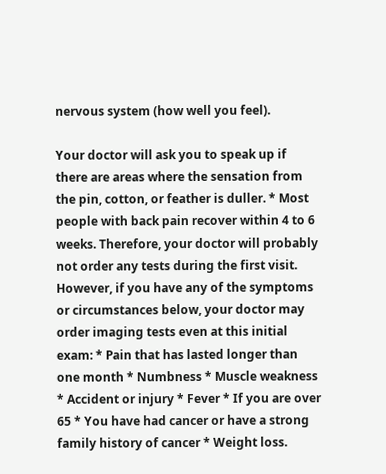nervous system (how well you feel).

Your doctor will ask you to speak up if there are areas where the sensation from the pin, cotton, or feather is duller. * Most people with back pain recover within 4 to 6 weeks. Therefore, your doctor will probably not order any tests during the first visit. However, if you have any of the symptoms or circumstances below, your doctor may order imaging tests even at this initial exam: * Pain that has lasted longer than one month * Numbness * Muscle weakness * Accident or injury * Fever * If you are over 65 * You have had cancer or have a strong family history of cancer * Weight loss.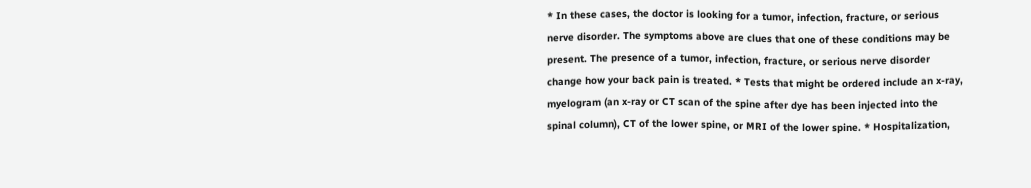* In these cases, the doctor is looking for a tumor, infection, fracture, or serious nerve disorder. The symptoms above are clues that one of these conditions may be present. The presence of a tumor, infection, fracture, or serious nerve disorder change how your back pain is treated. * Tests that might be ordered include an x-ray, myelogram (an x-ray or CT scan of the spine after dye has been injected into the spinal column), CT of the lower spine, or MRI of the lower spine. * Hospitalization,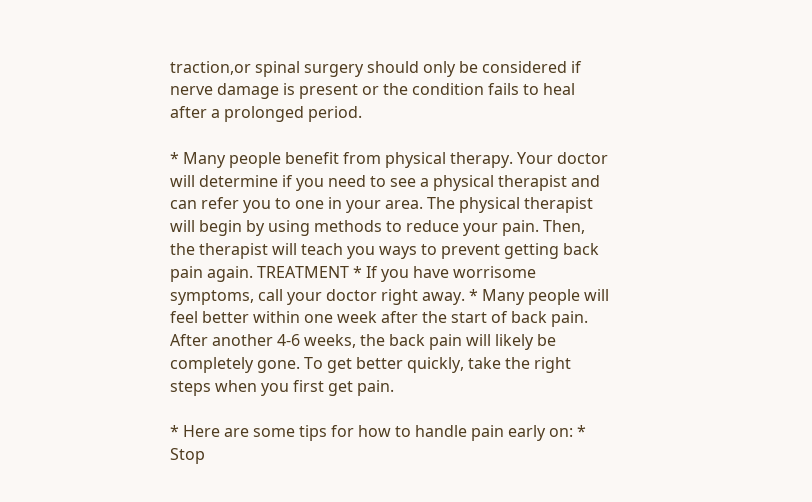traction,or spinal surgery should only be considered if nerve damage is present or the condition fails to heal after a prolonged period.

* Many people benefit from physical therapy. Your doctor will determine if you need to see a physical therapist and can refer you to one in your area. The physical therapist will begin by using methods to reduce your pain. Then, the therapist will teach you ways to prevent getting back pain again. TREATMENT * If you have worrisome symptoms, call your doctor right away. * Many people will feel better within one week after the start of back pain. After another 4-6 weeks, the back pain will likely be completely gone. To get better quickly, take the right steps when you first get pain.

* Here are some tips for how to handle pain early on: * Stop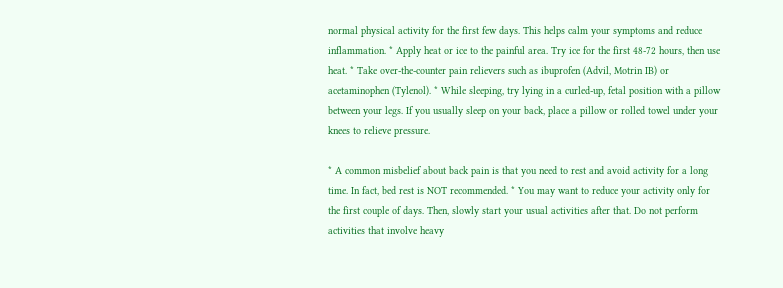normal physical activity for the first few days. This helps calm your symptoms and reduce inflammation. * Apply heat or ice to the painful area. Try ice for the first 48-72 hours, then use heat. * Take over-the-counter pain relievers such as ibuprofen (Advil, Motrin IB) or acetaminophen (Tylenol). * While sleeping, try lying in a curled-up, fetal position with a pillow between your legs. If you usually sleep on your back, place a pillow or rolled towel under your knees to relieve pressure.

* A common misbelief about back pain is that you need to rest and avoid activity for a long time. In fact, bed rest is NOT recommended. * You may want to reduce your activity only for the first couple of days. Then, slowly start your usual activities after that. Do not perform activities that involve heavy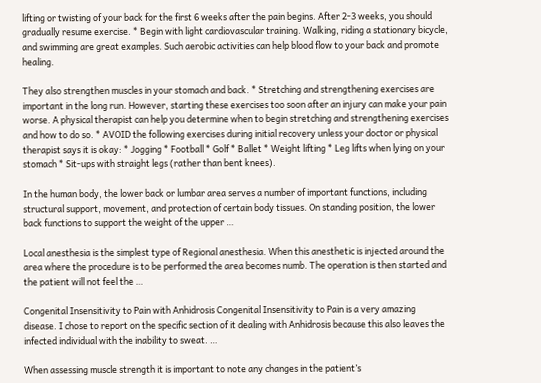lifting or twisting of your back for the first 6 weeks after the pain begins. After 2-3 weeks, you should gradually resume exercise. * Begin with light cardiovascular training. Walking, riding a stationary bicycle, and swimming are great examples. Such aerobic activities can help blood flow to your back and promote healing.

They also strengthen muscles in your stomach and back. * Stretching and strengthening exercises are important in the long run. However, starting these exercises too soon after an injury can make your pain worse. A physical therapist can help you determine when to begin stretching and strengthening exercises and how to do so. * AVOID the following exercises during initial recovery unless your doctor or physical therapist says it is okay: * Jogging * Football * Golf * Ballet * Weight lifting * Leg lifts when lying on your stomach * Sit-ups with straight legs (rather than bent knees).

In the human body, the lower back or lumbar area serves a number of important functions, including structural support, movement, and protection of certain body tissues. On standing position, the lower back functions to support the weight of the upper …

Local anesthesia is the simplest type of Regional anesthesia. When this anesthetic is injected around the area where the procedure is to be performed the area becomes numb. The operation is then started and the patient will not feel the …

Congenital Insensitivity to Pain with Anhidrosis Congenital Insensitivity to Pain is a very amazing disease. I chose to report on the specific section of it dealing with Anhidrosis because this also leaves the infected individual with the inability to sweat. …

When assessing muscle strength it is important to note any changes in the patient’s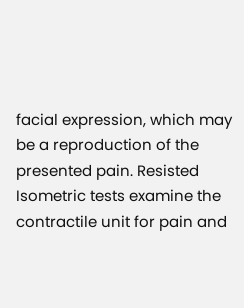facial expression, which may be a reproduction of the presented pain. Resisted Isometric tests examine the contractile unit for pain and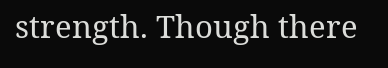strength. Though there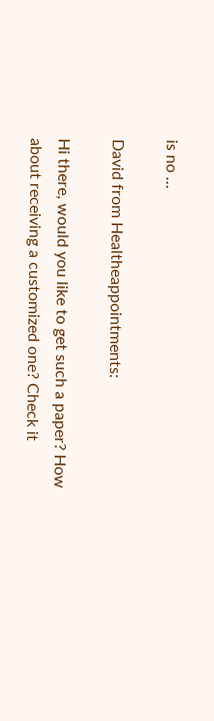is no …

David from Healtheappointments:

Hi there, would you like to get such a paper? How about receiving a customized one? Check it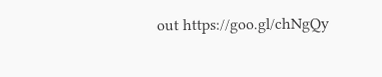out https://goo.gl/chNgQy